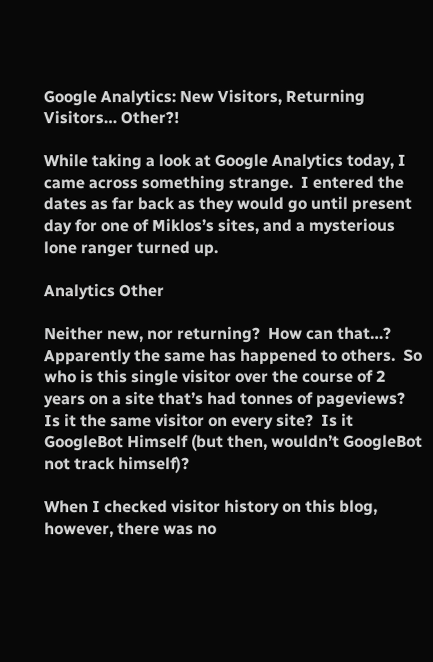Google Analytics: New Visitors, Returning Visitors… Other?!

While taking a look at Google Analytics today, I came across something strange.  I entered the dates as far back as they would go until present day for one of Miklos’s sites, and a mysterious lone ranger turned up.

Analytics Other

Neither new, nor returning?  How can that…?  Apparently the same has happened to others.  So who is this single visitor over the course of 2 years on a site that’s had tonnes of pageviews?  Is it the same visitor on every site?  Is it GoogleBot Himself (but then, wouldn’t GoogleBot not track himself)?

When I checked visitor history on this blog, however, there was no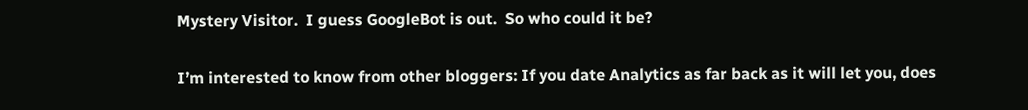Mystery Visitor.  I guess GoogleBot is out.  So who could it be?

I’m interested to know from other bloggers: If you date Analytics as far back as it will let you, does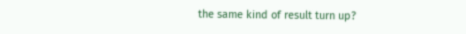the same kind of result turn up?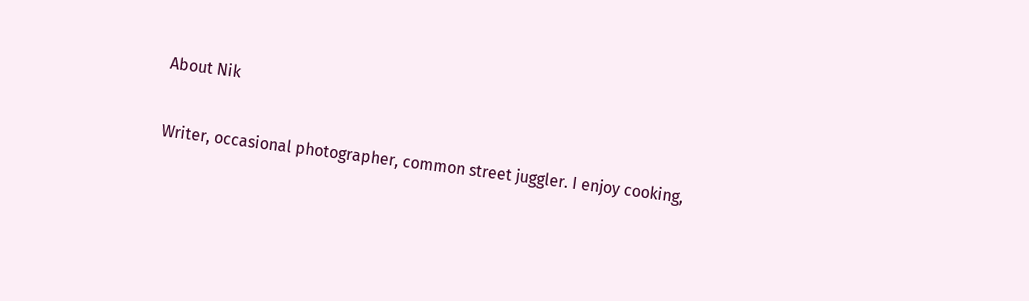About Nik

Writer, occasional photographer, common street juggler. I enjoy cooking,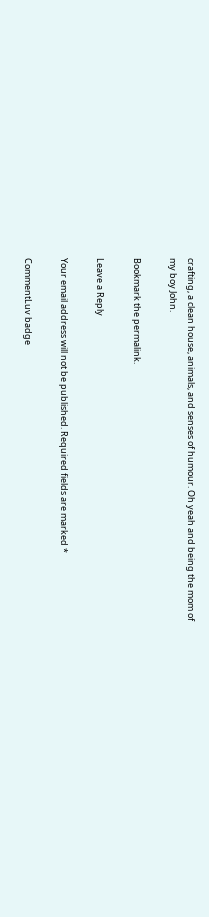crafting, a clean house, animals, and senses of humour. Oh yeah and being the mom of my boy John.

Bookmark the permalink.

Leave a Reply

Your email address will not be published. Required fields are marked *

CommentLuv badge